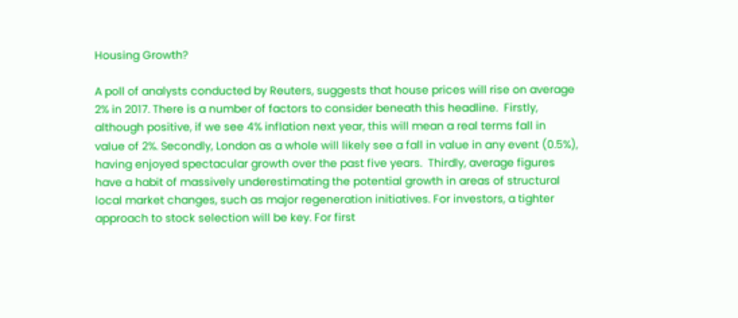Housing Growth?

A poll of analysts conducted by Reuters, suggests that house prices will rise on average 2% in 2017. There is a number of factors to consider beneath this headline.  Firstly, although positive, if we see 4% inflation next year, this will mean a real terms fall in value of 2%. Secondly, London as a whole will likely see a fall in value in any event (0.5%), having enjoyed spectacular growth over the past five years.  Thirdly, average figures have a habit of massively underestimating the potential growth in areas of structural local market changes, such as major regeneration initiatives. For investors, a tighter approach to stock selection will be key. For first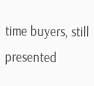time buyers, still presented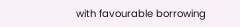with favourable borrowing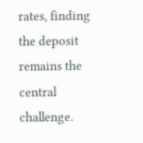rates, finding the deposit remains the central challenge.